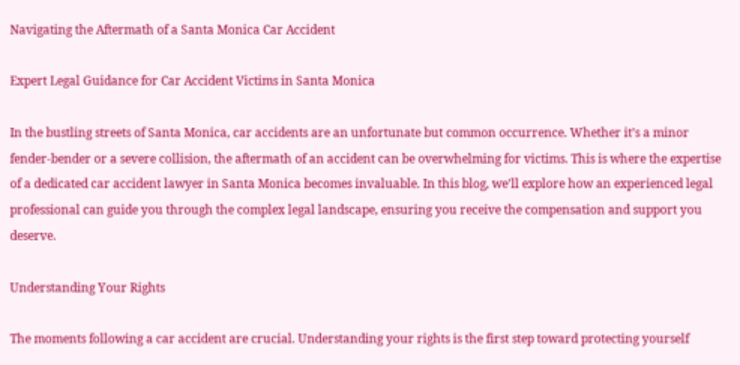Navigating the Aftermath of a Santa Monica Car Accident

Expert Legal Guidance for Car Accident Victims in Santa Monica

In the bustling streets of Santa Monica, car accidents are an unfortunate but common occurrence. Whether it’s a minor fender-bender or a severe collision, the aftermath of an accident can be overwhelming for victims. This is where the expertise of a dedicated car accident lawyer in Santa Monica becomes invaluable. In this blog, we’ll explore how an experienced legal professional can guide you through the complex legal landscape, ensuring you receive the compensation and support you deserve.

Understanding Your Rights

The moments following a car accident are crucial. Understanding your rights is the first step toward protecting yourself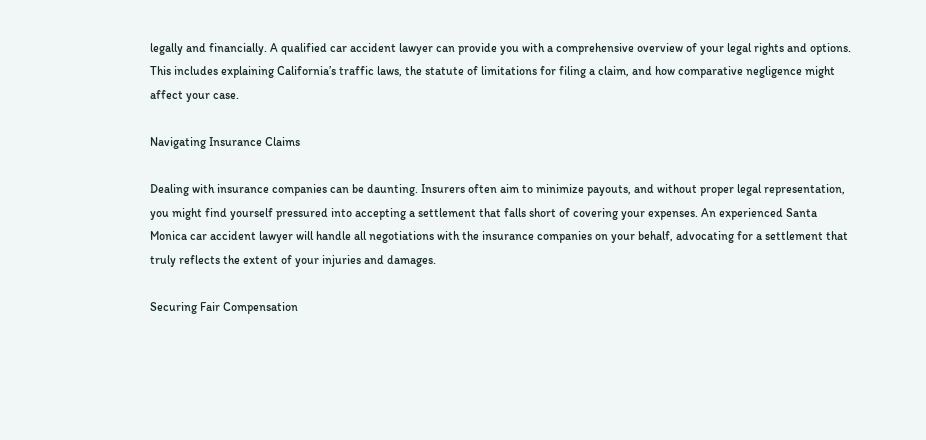legally and financially. A qualified car accident lawyer can provide you with a comprehensive overview of your legal rights and options. This includes explaining California’s traffic laws, the statute of limitations for filing a claim, and how comparative negligence might affect your case.

Navigating Insurance Claims

Dealing with insurance companies can be daunting. Insurers often aim to minimize payouts, and without proper legal representation, you might find yourself pressured into accepting a settlement that falls short of covering your expenses. An experienced Santa Monica car accident lawyer will handle all negotiations with the insurance companies on your behalf, advocating for a settlement that truly reflects the extent of your injuries and damages.

Securing Fair Compensation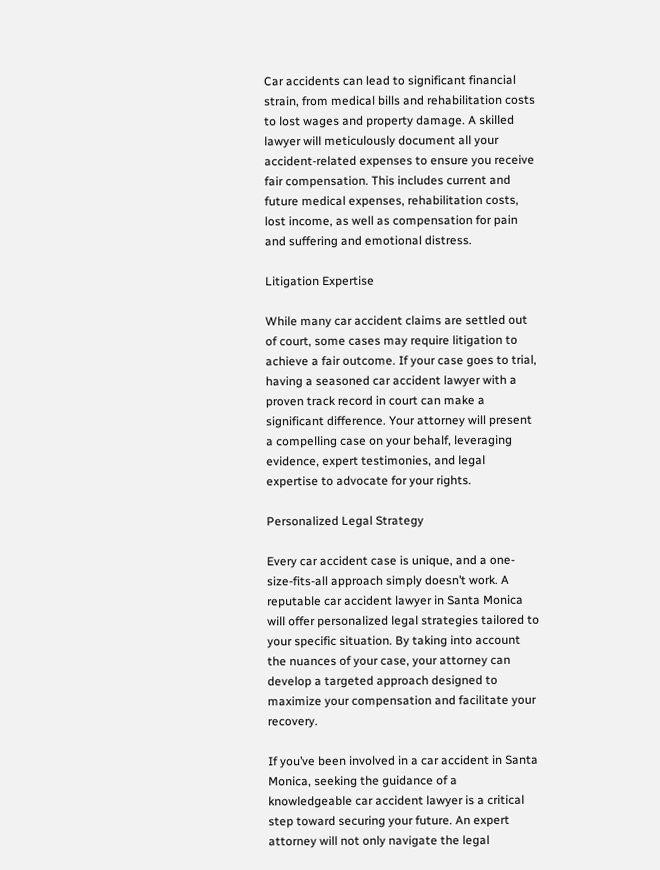Car accidents can lead to significant financial strain, from medical bills and rehabilitation costs to lost wages and property damage. A skilled lawyer will meticulously document all your accident-related expenses to ensure you receive fair compensation. This includes current and future medical expenses, rehabilitation costs, lost income, as well as compensation for pain and suffering and emotional distress.

Litigation Expertise

While many car accident claims are settled out of court, some cases may require litigation to achieve a fair outcome. If your case goes to trial, having a seasoned car accident lawyer with a proven track record in court can make a significant difference. Your attorney will present a compelling case on your behalf, leveraging evidence, expert testimonies, and legal expertise to advocate for your rights.

Personalized Legal Strategy

Every car accident case is unique, and a one-size-fits-all approach simply doesn’t work. A reputable car accident lawyer in Santa Monica will offer personalized legal strategies tailored to your specific situation. By taking into account the nuances of your case, your attorney can develop a targeted approach designed to maximize your compensation and facilitate your recovery.

If you’ve been involved in a car accident in Santa Monica, seeking the guidance of a knowledgeable car accident lawyer is a critical step toward securing your future. An expert attorney will not only navigate the legal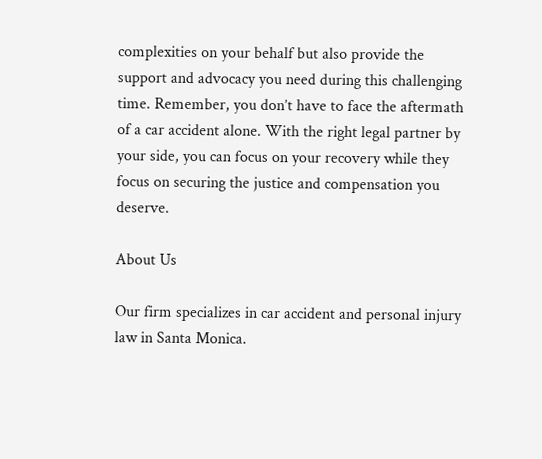complexities on your behalf but also provide the support and advocacy you need during this challenging time. Remember, you don’t have to face the aftermath of a car accident alone. With the right legal partner by your side, you can focus on your recovery while they focus on securing the justice and compensation you deserve.

About Us

Our firm specializes in car accident and personal injury law in Santa Monica.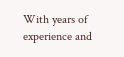With years of experience and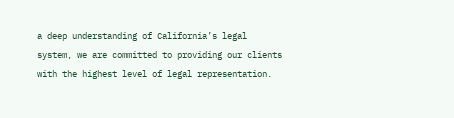a deep understanding of California’s legal system, we are committed to providing our clients with the highest level of legal representation.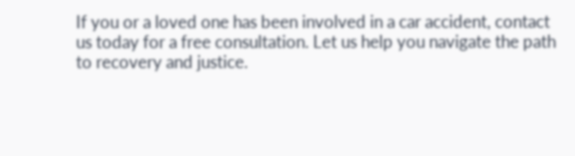If you or a loved one has been involved in a car accident, contact us today for a free consultation. Let us help you navigate the path to recovery and justice.